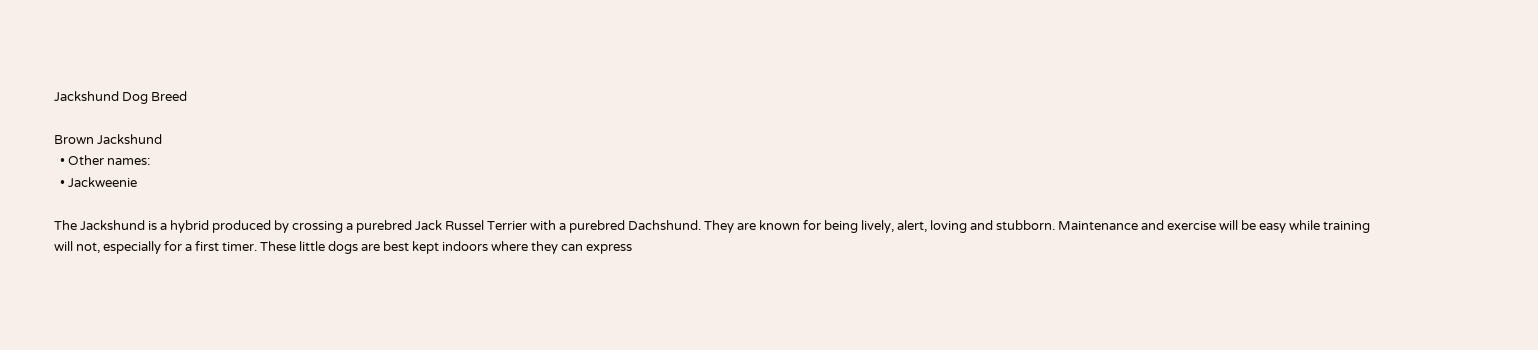Jackshund Dog Breed

Brown Jackshund
  • Other names:
  • Jackweenie

The Jackshund is a hybrid produced by crossing a purebred Jack Russel Terrier with a purebred Dachshund. They are known for being lively, alert, loving and stubborn. Maintenance and exercise will be easy while training will not, especially for a first timer. These little dogs are best kept indoors where they can express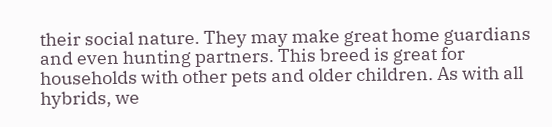their social nature. They may make great home guardians and even hunting partners. This breed is great for households with other pets and older children. As with all hybrids, we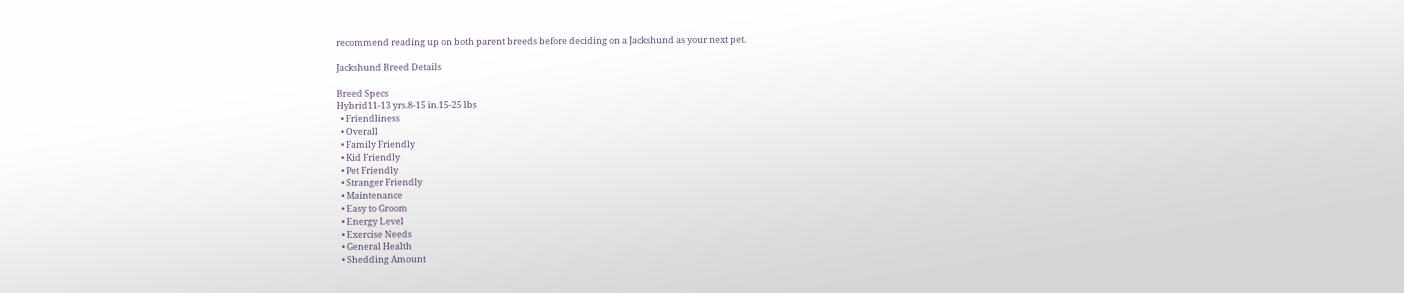recommend reading up on both parent breeds before deciding on a Jackshund as your next pet.

Jackshund Breed Details

Breed Specs
Hybrid11-13 yrs.8-15 in.15-25 lbs
  • Friendliness
  • Overall
  • Family Friendly
  • Kid Friendly
  • Pet Friendly
  • Stranger Friendly
  • Maintenance
  • Easy to Groom
  • Energy Level
  • Exercise Needs
  • General Health
  • Shedding Amount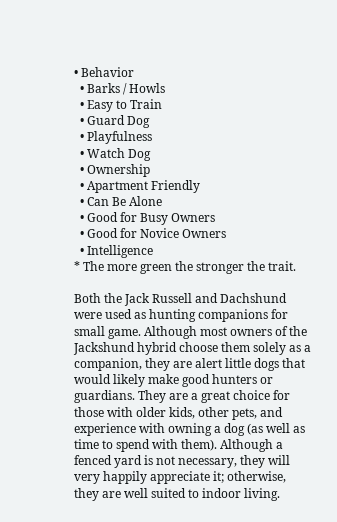• Behavior
  • Barks / Howls
  • Easy to Train
  • Guard Dog
  • Playfulness
  • Watch Dog
  • Ownership
  • Apartment Friendly
  • Can Be Alone
  • Good for Busy Owners
  • Good for Novice Owners
  • Intelligence
* The more green the stronger the trait.

Both the Jack Russell and Dachshund were used as hunting companions for small game. Although most owners of the Jackshund hybrid choose them solely as a companion, they are alert little dogs that would likely make good hunters or guardians. They are a great choice for those with older kids, other pets, and experience with owning a dog (as well as time to spend with them). Although a fenced yard is not necessary, they will very happily appreciate it; otherwise, they are well suited to indoor living.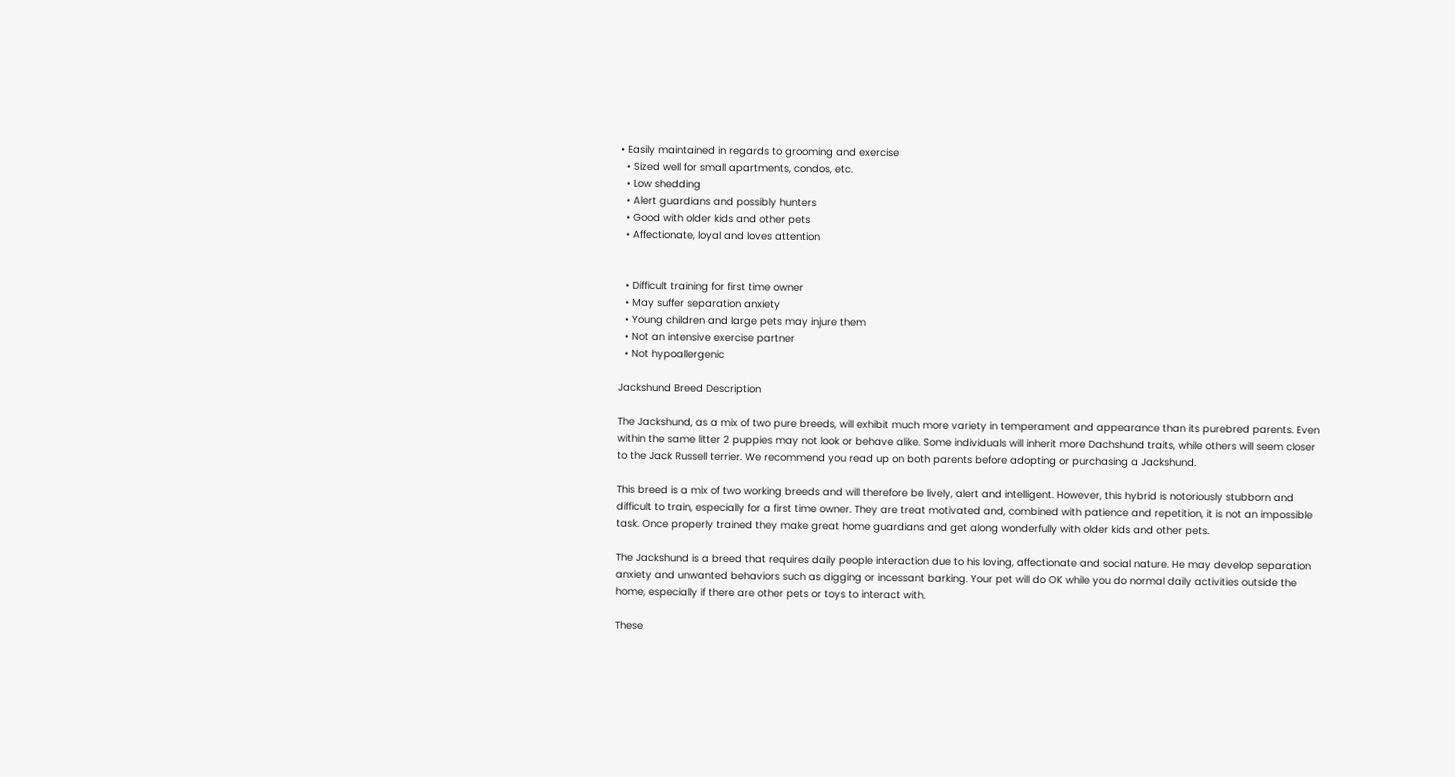• Easily maintained in regards to grooming and exercise
  • Sized well for small apartments, condos, etc.
  • Low shedding
  • Alert guardians and possibly hunters
  • Good with older kids and other pets
  • Affectionate, loyal and loves attention


  • Difficult training for first time owner
  • May suffer separation anxiety
  • Young children and large pets may injure them
  • Not an intensive exercise partner
  • Not hypoallergenic

Jackshund Breed Description

The Jackshund, as a mix of two pure breeds, will exhibit much more variety in temperament and appearance than its purebred parents. Even within the same litter 2 puppies may not look or behave alike. Some individuals will inherit more Dachshund traits, while others will seem closer to the Jack Russell terrier. We recommend you read up on both parents before adopting or purchasing a Jackshund.

This breed is a mix of two working breeds and will therefore be lively, alert and intelligent. However, this hybrid is notoriously stubborn and difficult to train, especially for a first time owner. They are treat motivated and, combined with patience and repetition, it is not an impossible task. Once properly trained they make great home guardians and get along wonderfully with older kids and other pets.

The Jackshund is a breed that requires daily people interaction due to his loving, affectionate and social nature. He may develop separation anxiety and unwanted behaviors such as digging or incessant barking. Your pet will do OK while you do normal daily activities outside the home, especially if there are other pets or toys to interact with.

These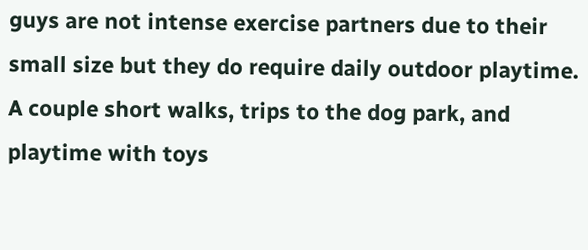guys are not intense exercise partners due to their small size but they do require daily outdoor playtime. A couple short walks, trips to the dog park, and playtime with toys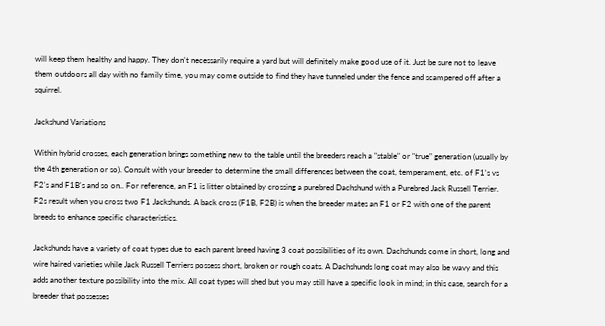will keep them healthy and happy. They don't necessarily require a yard but will definitely make good use of it. Just be sure not to leave them outdoors all day with no family time, you may come outside to find they have tunneled under the fence and scampered off after a squirrel.

Jackshund Variations

Within hybrid crosses, each generation brings something new to the table until the breeders reach a "stable" or "true" generation (usually by the 4th generation or so). Consult with your breeder to determine the small differences between the coat, temperament, etc. of F1's vs F2's and F1B's and so on.. For reference, an F1 is litter obtained by crossing a purebred Dachshund with a Purebred Jack Russell Terrier. F2s result when you cross two F1 Jackshunds. A back cross (F1B, F2B) is when the breeder mates an F1 or F2 with one of the parent breeds to enhance specific characteristics.

Jackshunds have a variety of coat types due to each parent breed having 3 coat possibilities of its own. Dachshunds come in short, long and wire haired varieties while Jack Russell Terriers possess short, broken or rough coats. A Dachshunds long coat may also be wavy and this adds another texture possibility into the mix. All coat types will shed but you may still have a specific look in mind; in this case, search for a breeder that possesses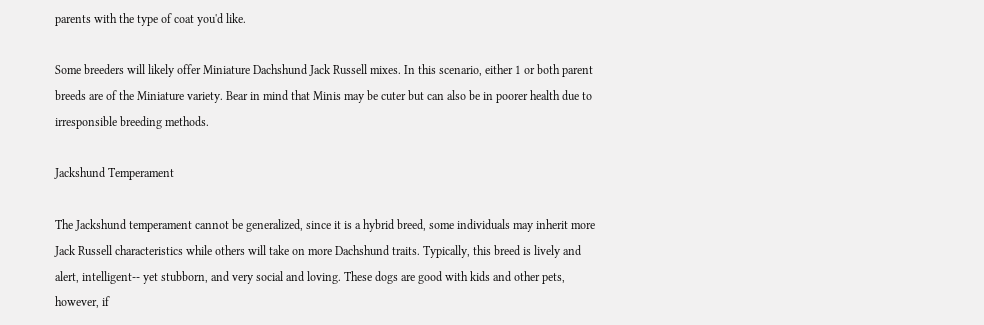parents with the type of coat you'd like.

Some breeders will likely offer Miniature Dachshund Jack Russell mixes. In this scenario, either 1 or both parent breeds are of the Miniature variety. Bear in mind that Minis may be cuter but can also be in poorer health due to irresponsible breeding methods.

Jackshund Temperament

The Jackshund temperament cannot be generalized, since it is a hybrid breed, some individuals may inherit more Jack Russell characteristics while others will take on more Dachshund traits. Typically, this breed is lively and alert, intelligent-- yet stubborn, and very social and loving. These dogs are good with kids and other pets, however, if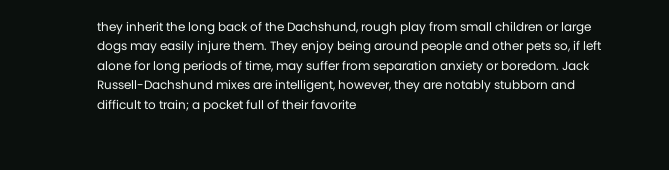they inherit the long back of the Dachshund, rough play from small children or large dogs may easily injure them. They enjoy being around people and other pets so, if left alone for long periods of time, may suffer from separation anxiety or boredom. Jack Russell-Dachshund mixes are intelligent, however, they are notably stubborn and difficult to train; a pocket full of their favorite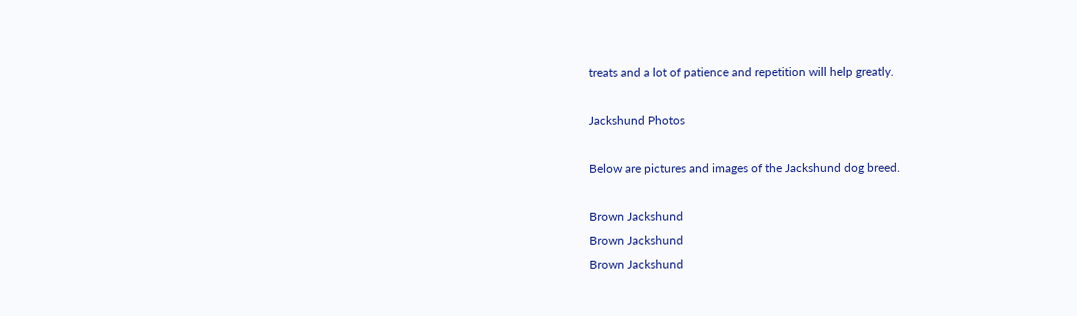treats and a lot of patience and repetition will help greatly.

Jackshund Photos

Below are pictures and images of the Jackshund dog breed.

Brown Jackshund
Brown Jackshund
Brown Jackshund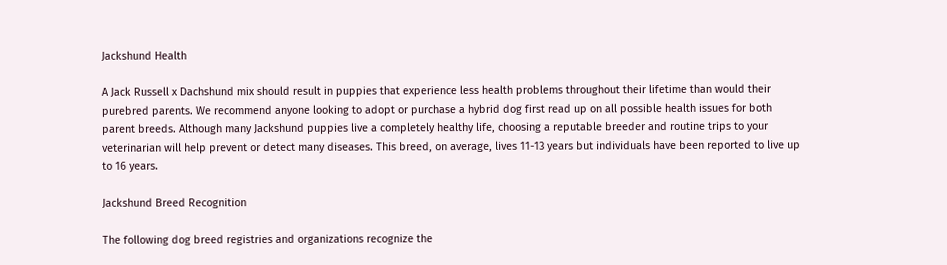Jackshund Health

A Jack Russell x Dachshund mix should result in puppies that experience less health problems throughout their lifetime than would their purebred parents. We recommend anyone looking to adopt or purchase a hybrid dog first read up on all possible health issues for both parent breeds. Although many Jackshund puppies live a completely healthy life, choosing a reputable breeder and routine trips to your veterinarian will help prevent or detect many diseases. This breed, on average, lives 11-13 years but individuals have been reported to live up to 16 years.

Jackshund Breed Recognition

The following dog breed registries and organizations recognize the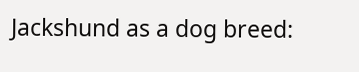Jackshund as a dog breed: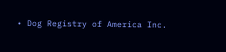• Dog Registry of America Inc.